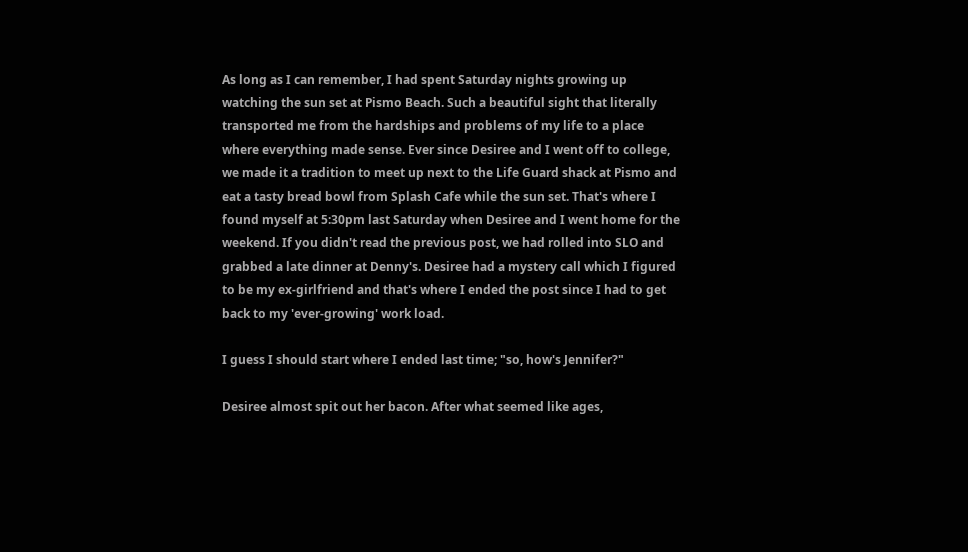As long as I can remember, I had spent Saturday nights growing up watching the sun set at Pismo Beach. Such a beautiful sight that literally transported me from the hardships and problems of my life to a place where everything made sense. Ever since Desiree and I went off to college, we made it a tradition to meet up next to the Life Guard shack at Pismo and eat a tasty bread bowl from Splash Cafe while the sun set. That's where I found myself at 5:30pm last Saturday when Desiree and I went home for the weekend. If you didn't read the previous post, we had rolled into SLO and grabbed a late dinner at Denny's. Desiree had a mystery call which I figured to be my ex-girlfriend and that's where I ended the post since I had to get back to my 'ever-growing' work load.

I guess I should start where I ended last time; "so, how's Jennifer?"

Desiree almost spit out her bacon. After what seemed like ages,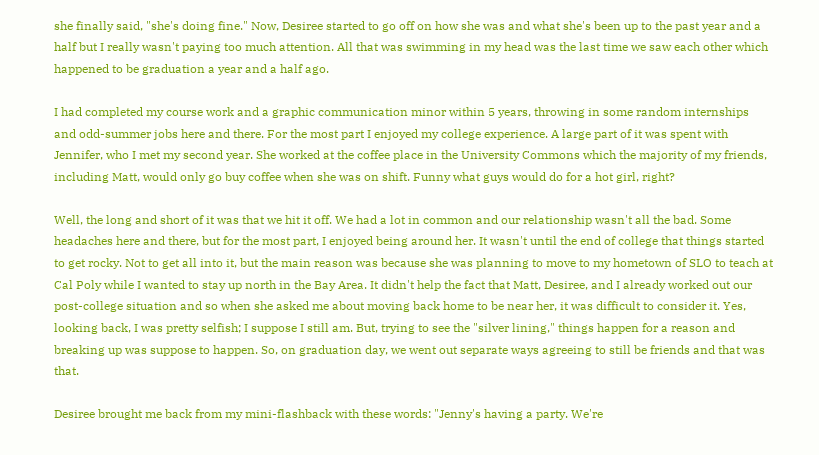she finally said, "she's doing fine." Now, Desiree started to go off on how she was and what she's been up to the past year and a half but I really wasn't paying too much attention. All that was swimming in my head was the last time we saw each other which happened to be graduation a year and a half ago.

I had completed my course work and a graphic communication minor within 5 years, throwing in some random internships and odd-summer jobs here and there. For the most part I enjoyed my college experience. A large part of it was spent with Jennifer, who I met my second year. She worked at the coffee place in the University Commons which the majority of my friends, including Matt, would only go buy coffee when she was on shift. Funny what guys would do for a hot girl, right?

Well, the long and short of it was that we hit it off. We had a lot in common and our relationship wasn't all the bad. Some headaches here and there, but for the most part, I enjoyed being around her. It wasn't until the end of college that things started to get rocky. Not to get all into it, but the main reason was because she was planning to move to my hometown of SLO to teach at Cal Poly while I wanted to stay up north in the Bay Area. It didn't help the fact that Matt, Desiree, and I already worked out our post-college situation and so when she asked me about moving back home to be near her, it was difficult to consider it. Yes, looking back, I was pretty selfish; I suppose I still am. But, trying to see the "silver lining," things happen for a reason and breaking up was suppose to happen. So, on graduation day, we went out separate ways agreeing to still be friends and that was that.

Desiree brought me back from my mini-flashback with these words: "Jenny's having a party. We're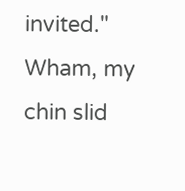invited." Wham, my chin slid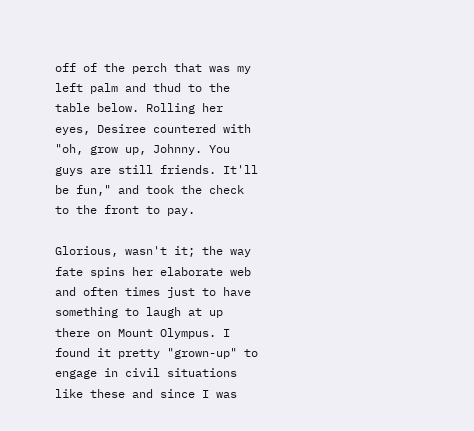off of the perch that was my left palm and thud to the table below. Rolling her eyes, Desiree countered with "oh, grow up, Johnny. You guys are still friends. It'll be fun," and took the check to the front to pay.

Glorious, wasn't it; the way fate spins her elaborate web and often times just to have something to laugh at up there on Mount Olympus. I found it pretty "grown-up" to engage in civil situations like these and since I was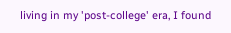living in my 'post-college' era, I found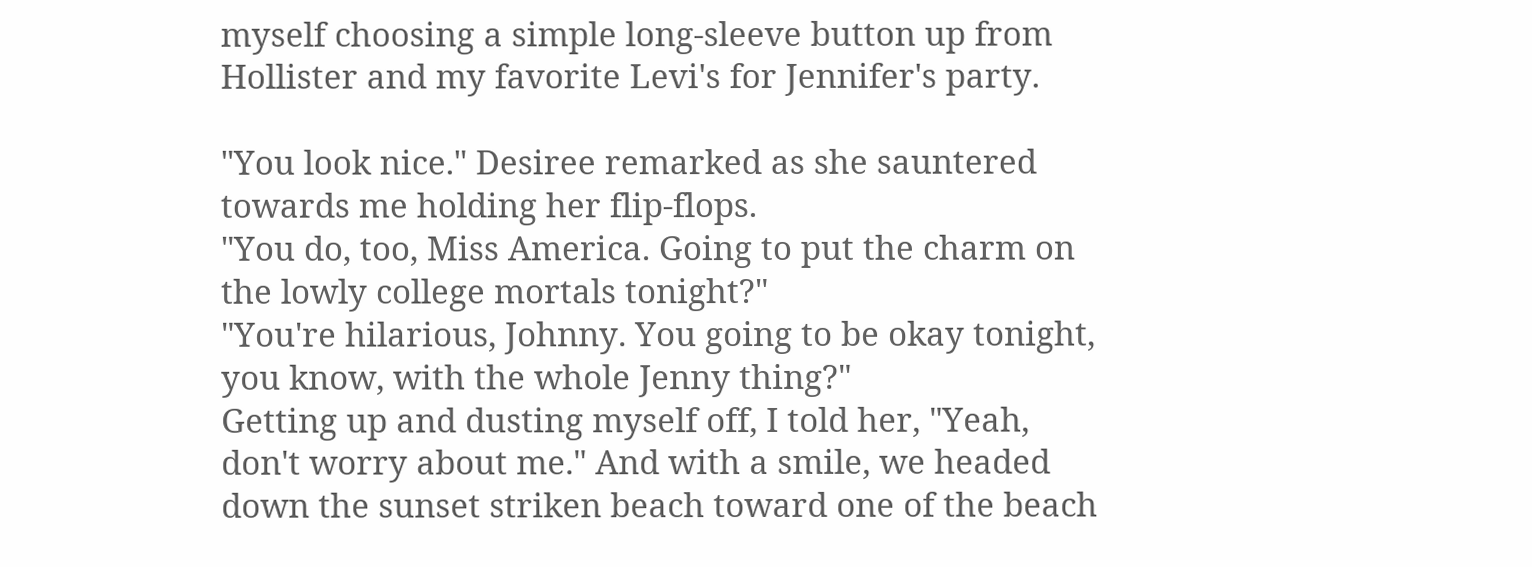myself choosing a simple long-sleeve button up from Hollister and my favorite Levi's for Jennifer's party.

"You look nice." Desiree remarked as she sauntered towards me holding her flip-flops.
"You do, too, Miss America. Going to put the charm on the lowly college mortals tonight?"
"You're hilarious, Johnny. You going to be okay tonight, you know, with the whole Jenny thing?"
Getting up and dusting myself off, I told her, "Yeah, don't worry about me." And with a smile, we headed down the sunset striken beach toward one of the beach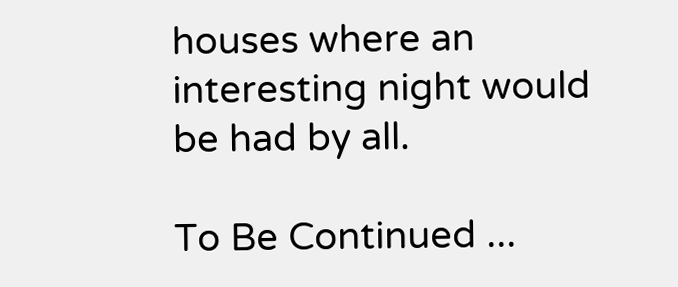houses where an interesting night would be had by all.

To Be Continued ...